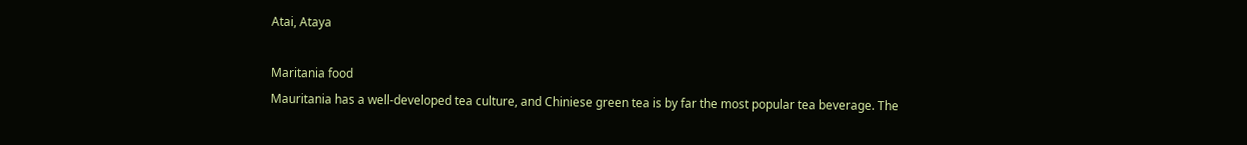Atai, Ataya

Maritania food
Mauritania has a well-developed tea culture, and Chiniese green tea is by far the most popular tea beverage. The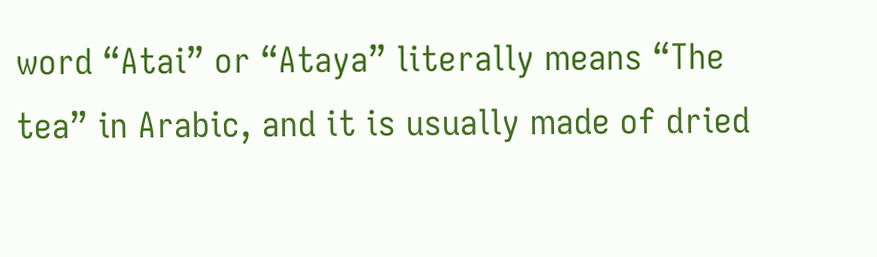word “Atai” or “Ataya” literally means “The tea” in Arabic, and it is usually made of dried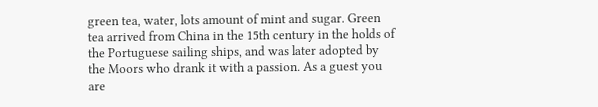green tea, water, lots amount of mint and sugar. Green tea arrived from China in the 15th century in the holds of the Portuguese sailing ships, and was later adopted by the Moors who drank it with a passion. As a guest you are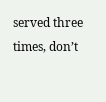served three times, don’t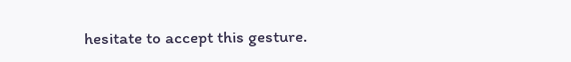hesitate to accept this gesture.